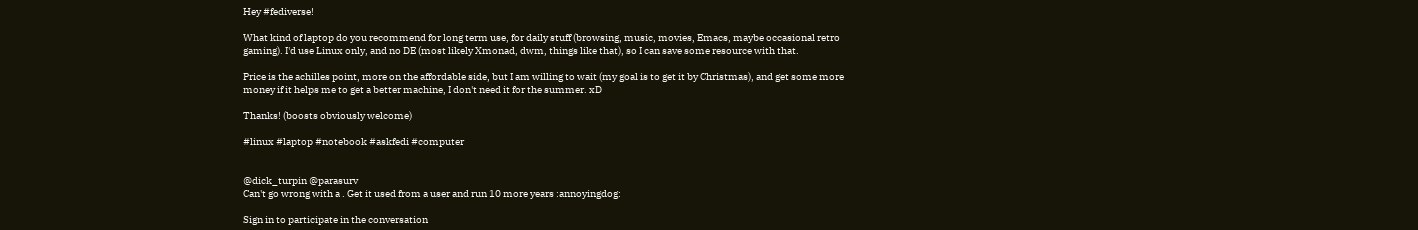Hey #fediverse!

What kind of laptop do you recommend for long term use, for daily stuff (browsing, music, movies, Emacs, maybe occasional retro gaming). I'd use Linux only, and no DE (most likely Xmonad, dwm, things like that), so I can save some resource with that.

Price is the achilles point, more on the affordable side, but I am willing to wait (my goal is to get it by Christmas), and get some more money if it helps me to get a better machine, I don't need it for the summer. xD

Thanks! (boosts obviously welcome)

#linux #laptop #notebook #askfedi #computer


@dick_turpin @parasurv
Can't go wrong with a . Get it used from a user and run 10 more years :annoyingdog:

Sign in to participate in the conversation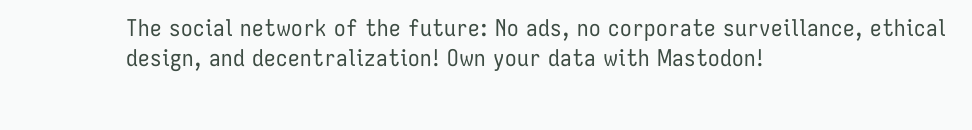The social network of the future: No ads, no corporate surveillance, ethical design, and decentralization! Own your data with Mastodon!